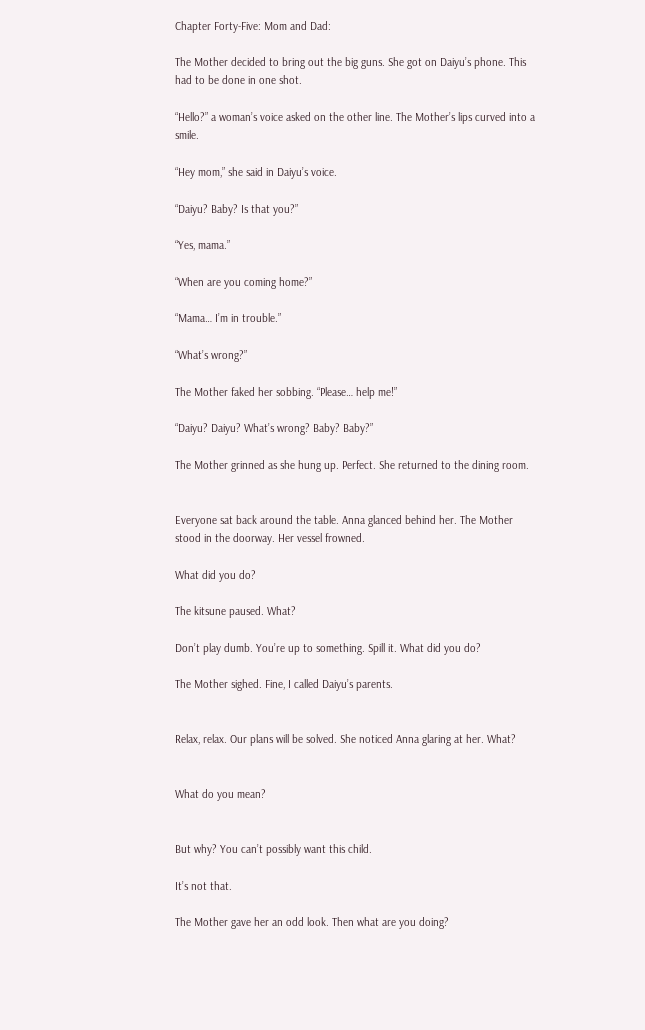Chapter Forty-Five: Mom and Dad:

The Mother decided to bring out the big guns. She got on Daiyu’s phone. This had to be done in one shot.

“Hello?” a woman’s voice asked on the other line. The Mother’s lips curved into a smile.

“Hey mom,” she said in Daiyu’s voice.

“Daiyu? Baby? Is that you?”

“Yes, mama.”

“When are you coming home?”

“Mama… I’m in trouble.”

“What’s wrong?”

The Mother faked her sobbing. “Please… help me!”

“Daiyu? Daiyu? What’s wrong? Baby? Baby?”

The Mother grinned as she hung up. Perfect. She returned to the dining room.


Everyone sat back around the table. Anna glanced behind her. The Mother stood in the doorway. Her vessel frowned.

What did you do?

The kitsune paused. What?

Don’t play dumb. You’re up to something. Spill it. What did you do?

The Mother sighed. Fine, I called Daiyu’s parents.


Relax, relax. Our plans will be solved. She noticed Anna glaring at her. What?


What do you mean?


But why? You can’t possibly want this child.

It’s not that.

The Mother gave her an odd look. Then what are you doing?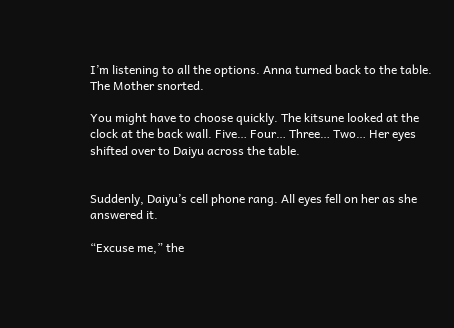I’m listening to all the options. Anna turned back to the table. The Mother snorted.

You might have to choose quickly. The kitsune looked at the clock at the back wall. Five… Four… Three… Two… Her eyes shifted over to Daiyu across the table.


Suddenly, Daiyu’s cell phone rang. All eyes fell on her as she answered it.

“Excuse me,” the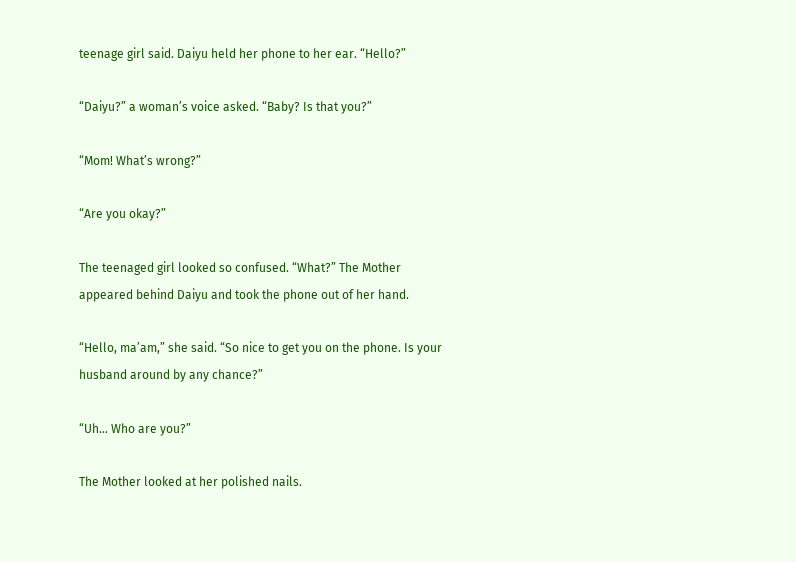teenage girl said. Daiyu held her phone to her ear. “Hello?”

“Daiyu?” a woman’s voice asked. “Baby? Is that you?”

“Mom! What’s wrong?”

“Are you okay?”

The teenaged girl looked so confused. “What?” The Mother appeared behind Daiyu and took the phone out of her hand.

“Hello, ma’am,” she said. “So nice to get you on the phone. Is your husband around by any chance?”

“Uh… Who are you?”

The Mother looked at her polished nails.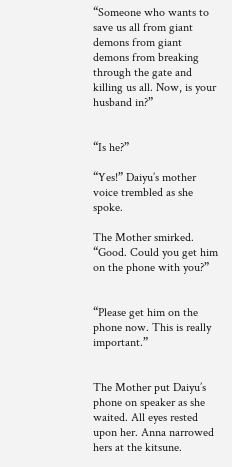“Someone who wants to save us all from giant demons from giant demons from breaking through the gate and killing us all. Now, is your husband in?”


“Is he?”

“Yes!” Daiyu’s mother voice trembled as she spoke.

The Mother smirked. “Good. Could you get him on the phone with you?”


“Please get him on the phone now. This is really important.”


The Mother put Daiyu’s phone on speaker as she waited. All eyes rested upon her. Anna narrowed hers at the kitsune.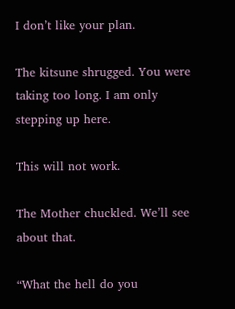I don’t like your plan.

The kitsune shrugged. You were taking too long. I am only stepping up here.

This will not work.

The Mother chuckled. We’ll see about that.

“What the hell do you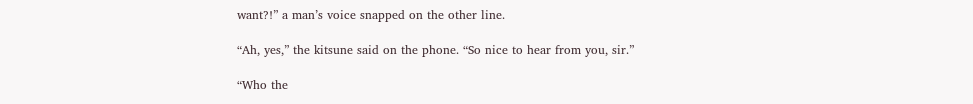want?!” a man’s voice snapped on the other line.

“Ah, yes,” the kitsune said on the phone. “So nice to hear from you, sir.”

“Who the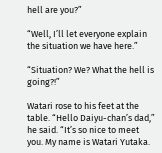hell are you?”

“Well, I’ll let everyone explain the situation we have here.”

“Situation? We? What the hell is going?!”

Watari rose to his feet at the table. “Hello Daiyu-chan’s dad,” he said. “It’s so nice to meet you. My name is Watari Yutaka.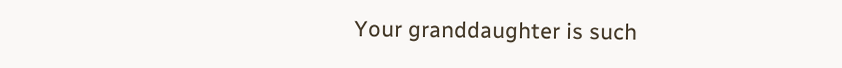Your granddaughter is such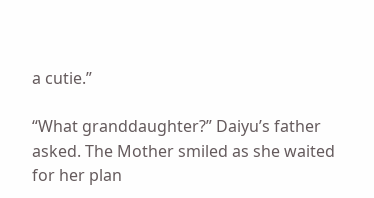a cutie.”

“What granddaughter?” Daiyu’s father asked. The Mother smiled as she waited for her plan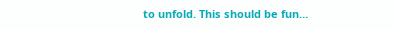to unfold. This should be fun…